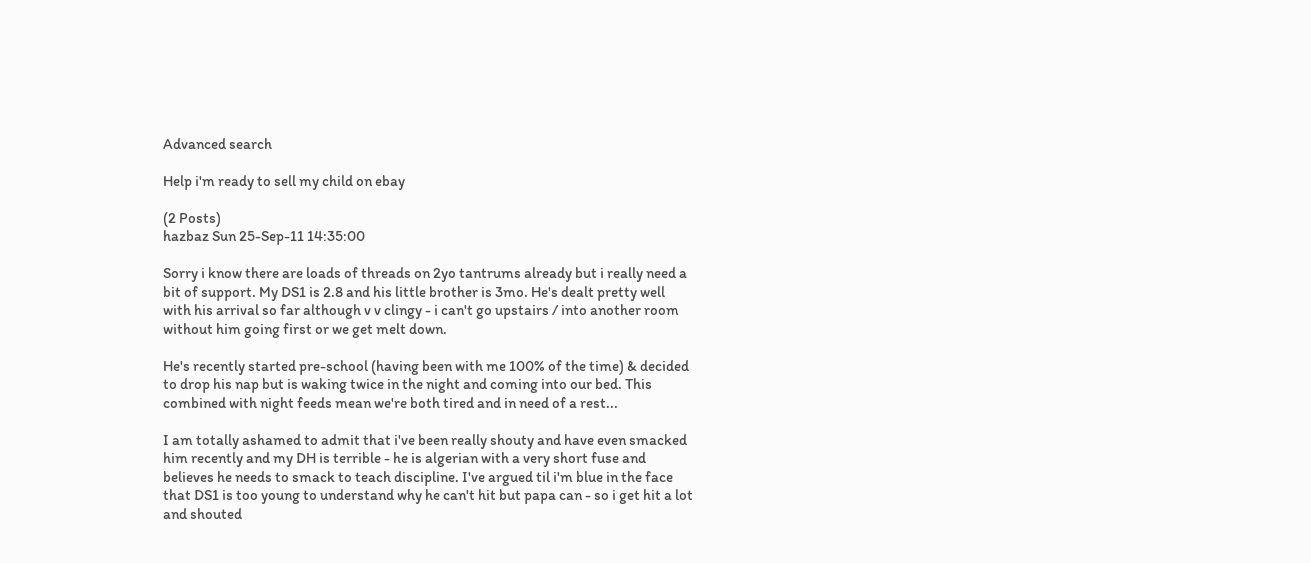Advanced search

Help i'm ready to sell my child on ebay

(2 Posts)
hazbaz Sun 25-Sep-11 14:35:00

Sorry i know there are loads of threads on 2yo tantrums already but i really need a bit of support. My DS1 is 2.8 and his little brother is 3mo. He's dealt pretty well with his arrival so far although v v clingy - i can't go upstairs / into another room without him going first or we get melt down.

He's recently started pre-school (having been with me 100% of the time) & decided to drop his nap but is waking twice in the night and coming into our bed. This combined with night feeds mean we're both tired and in need of a rest...

I am totally ashamed to admit that i've been really shouty and have even smacked him recently and my DH is terrible - he is algerian with a very short fuse and believes he needs to smack to teach discipline. I've argued til i'm blue in the face that DS1 is too young to understand why he can't hit but papa can - so i get hit a lot and shouted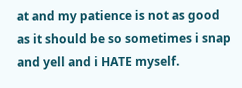at and my patience is not as good as it should be so sometimes i snap and yell and i HATE myself.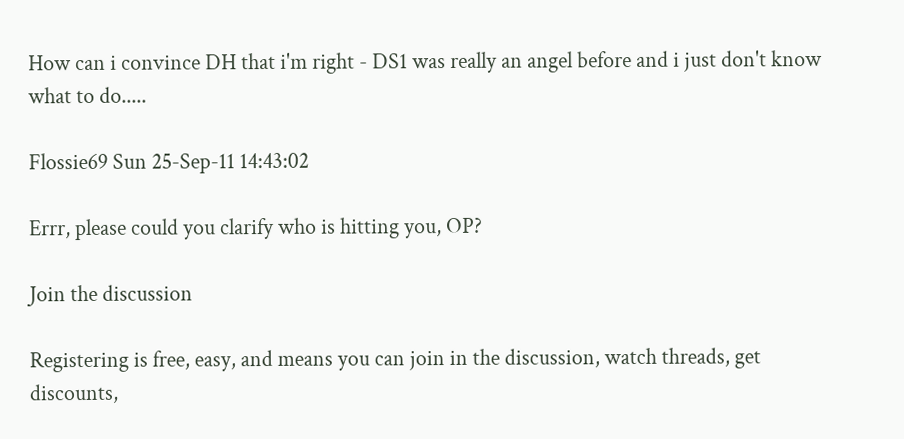How can i convince DH that i'm right - DS1 was really an angel before and i just don't know what to do.....

Flossie69 Sun 25-Sep-11 14:43:02

Errr, please could you clarify who is hitting you, OP?

Join the discussion

Registering is free, easy, and means you can join in the discussion, watch threads, get discounts,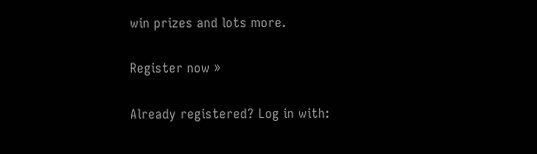win prizes and lots more.

Register now »

Already registered? Log in with: